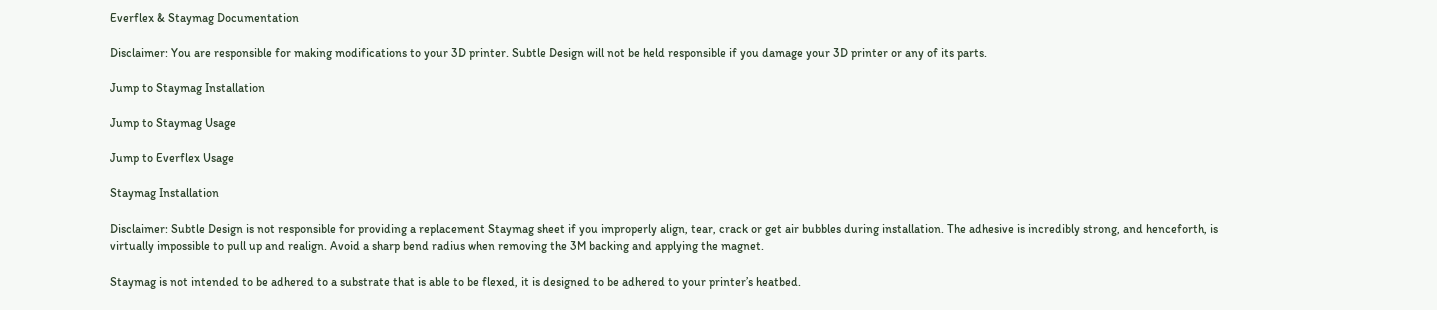Everflex & Staymag Documentation

Disclaimer: You are responsible for making modifications to your 3D printer. Subtle Design will not be held responsible if you damage your 3D printer or any of its parts.

Jump to Staymag Installation

Jump to Staymag Usage

Jump to Everflex Usage

Staymag Installation

Disclaimer: Subtle Design is not responsible for providing a replacement Staymag sheet if you improperly align, tear, crack or get air bubbles during installation. The adhesive is incredibly strong, and henceforth, is virtually impossible to pull up and realign. Avoid a sharp bend radius when removing the 3M backing and applying the magnet.

Staymag is not intended to be adhered to a substrate that is able to be flexed, it is designed to be adhered to your printer’s heatbed.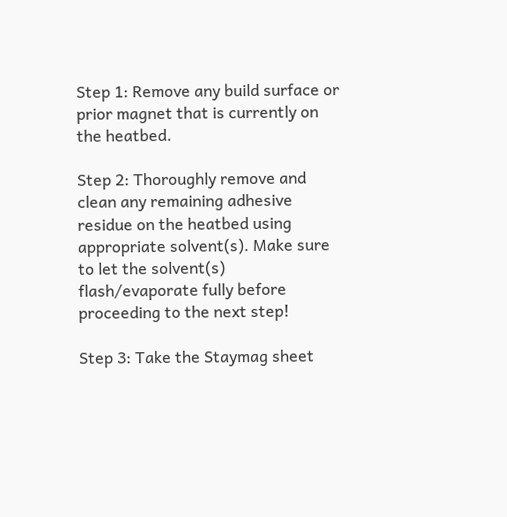Step 1: Remove any build surface or prior magnet that is currently on the heatbed.

Step 2: Thoroughly remove and clean any remaining adhesive residue on the heatbed using appropriate solvent(s). Make sure to let the solvent(s) flash/evaporate fully before proceeding to the next step!

Step 3: Take the Staymag sheet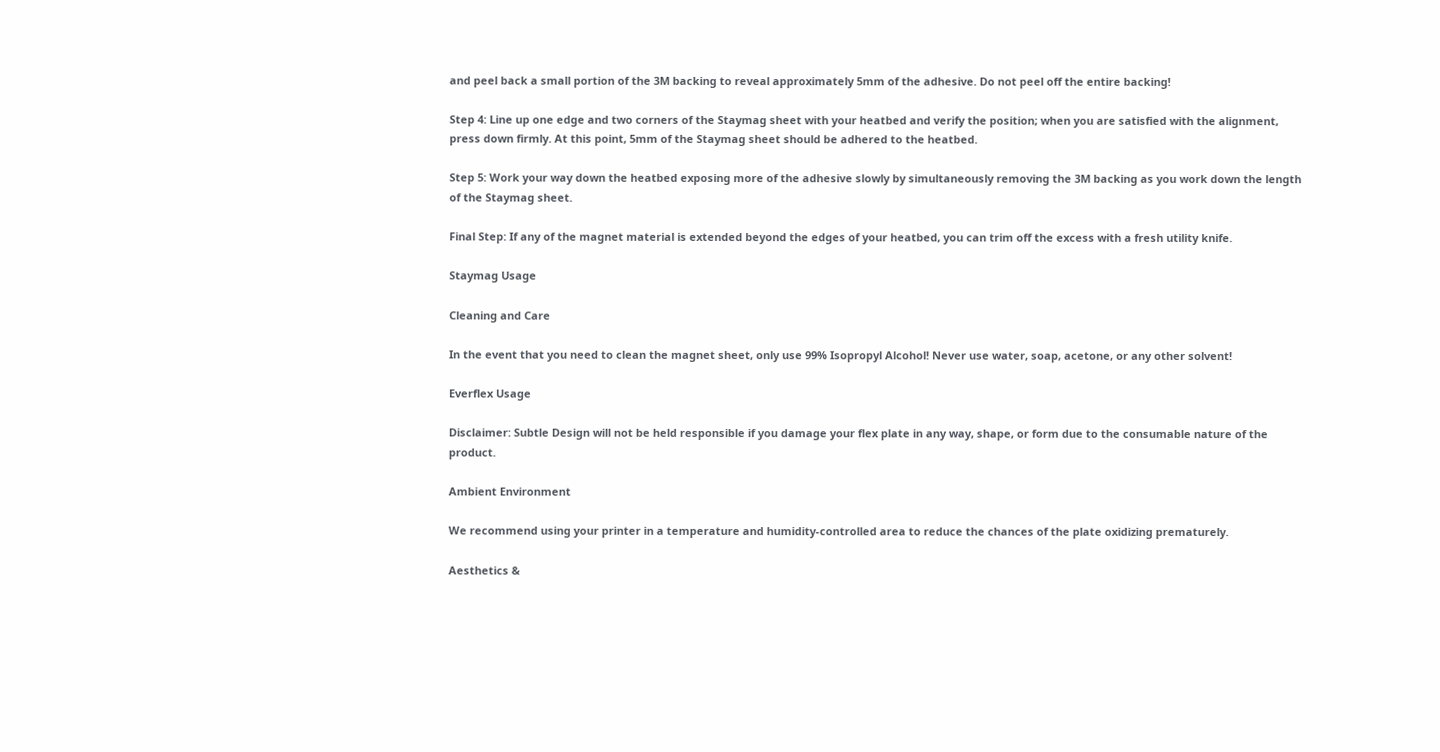and peel back a small portion of the 3M backing to reveal approximately 5mm of the adhesive. Do not peel off the entire backing!

Step 4: Line up one edge and two corners of the Staymag sheet with your heatbed and verify the position; when you are satisfied with the alignment, press down firmly. At this point, 5mm of the Staymag sheet should be adhered to the heatbed.

Step 5: Work your way down the heatbed exposing more of the adhesive slowly by simultaneously removing the 3M backing as you work down the length of the Staymag sheet.

Final Step: If any of the magnet material is extended beyond the edges of your heatbed, you can trim off the excess with a fresh utility knife.

Staymag Usage

Cleaning and Care

In the event that you need to clean the magnet sheet, only use 99% Isopropyl Alcohol! Never use water, soap, acetone, or any other solvent!

Everflex Usage

Disclaimer: Subtle Design will not be held responsible if you damage your flex plate in any way, shape, or form due to the consumable nature of the product.

Ambient Environment

We recommend using your printer in a temperature and humidity-controlled area to reduce the chances of the plate oxidizing prematurely.

Aesthetics &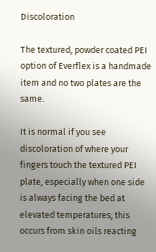Discoloration

The textured, powder coated PEI option of Everflex is a handmade item and no two plates are the same.

It is normal if you see discoloration of where your fingers touch the textured PEI plate, especially when one side is always facing the bed at elevated temperatures; this occurs from skin oils reacting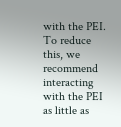with the PEI. To reduce this, we recommend interacting with the PEI as little as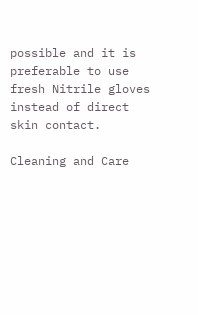possible and it is preferable to use fresh Nitrile gloves instead of direct skin contact.

Cleaning and Care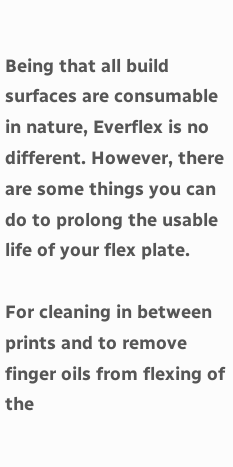Being that all build surfaces are consumable in nature, Everflex is no different. However, there are some things you can do to prolong the usable life of your flex plate.

For cleaning in between prints and to remove finger oils from flexing of the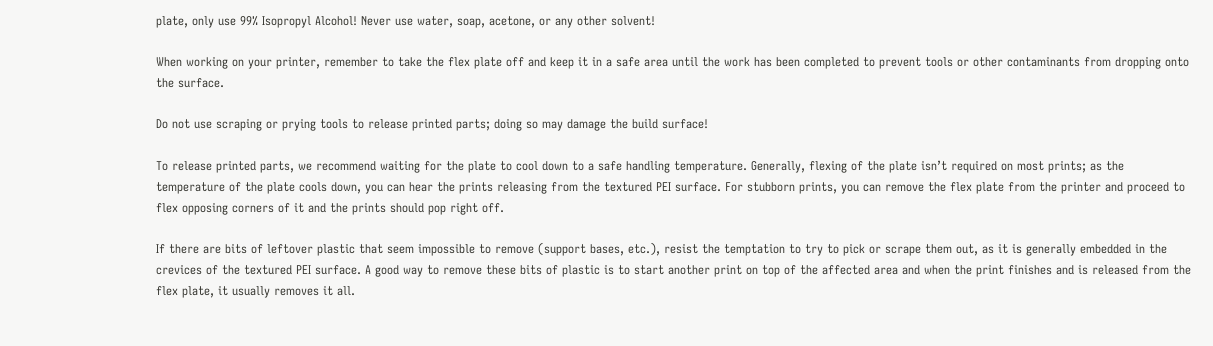plate, only use 99% Isopropyl Alcohol! Never use water, soap, acetone, or any other solvent!

When working on your printer, remember to take the flex plate off and keep it in a safe area until the work has been completed to prevent tools or other contaminants from dropping onto the surface.

Do not use scraping or prying tools to release printed parts; doing so may damage the build surface!

To release printed parts, we recommend waiting for the plate to cool down to a safe handling temperature. Generally, flexing of the plate isn’t required on most prints; as the temperature of the plate cools down, you can hear the prints releasing from the textured PEI surface. For stubborn prints, you can remove the flex plate from the printer and proceed to flex opposing corners of it and the prints should pop right off.

If there are bits of leftover plastic that seem impossible to remove (support bases, etc.), resist the temptation to try to pick or scrape them out, as it is generally embedded in the crevices of the textured PEI surface. A good way to remove these bits of plastic is to start another print on top of the affected area and when the print finishes and is released from the flex plate, it usually removes it all.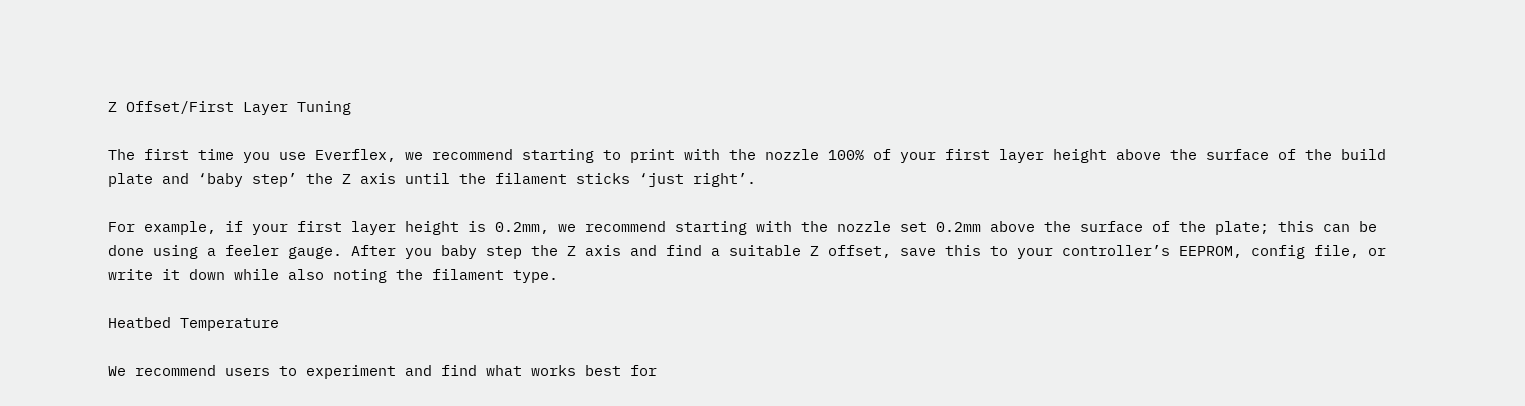Z Offset/First Layer Tuning

The first time you use Everflex, we recommend starting to print with the nozzle 100% of your first layer height above the surface of the build plate and ‘baby step’ the Z axis until the filament sticks ‘just right’.

For example, if your first layer height is 0.2mm, we recommend starting with the nozzle set 0.2mm above the surface of the plate; this can be done using a feeler gauge. After you baby step the Z axis and find a suitable Z offset, save this to your controller’s EEPROM, config file, or write it down while also noting the filament type.

Heatbed Temperature

We recommend users to experiment and find what works best for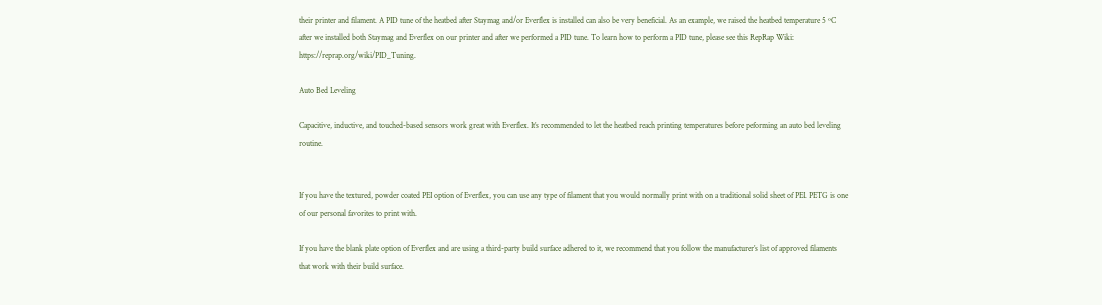their printer and filament. A PID tune of the heatbed after Staymag and/or Everflex is installed can also be very beneficial. As an example, we raised the heatbed temperature 5 ºC after we installed both Staymag and Everflex on our printer and after we performed a PID tune. To learn how to perform a PID tune, please see this RepRap Wiki: https://reprap.org/wiki/PID_Tuning.

Auto Bed Leveling

Capacitive, inductive, and touched-based sensors work great with Everflex. It’s recommended to let the heatbed reach printing temperatures before peforming an auto bed leveling routine.


If you have the textured, powder coated PEI option of Everflex, you can use any type of filament that you would normally print with on a traditional solid sheet of PEI. PETG is one of our personal favorites to print with.

If you have the blank plate option of Everflex and are using a third-party build surface adhered to it, we recommend that you follow the manufacturer’s list of approved filaments that work with their build surface.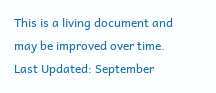This is a living document and may be improved over time. Last Updated: September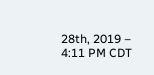28th, 2019 – 4:11 PM CDT